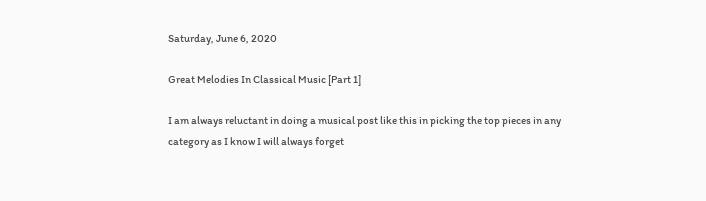Saturday, June 6, 2020

Great Melodies In Classical Music [Part 1]

I am always reluctant in doing a musical post like this in picking the top pieces in any category as I know I will always forget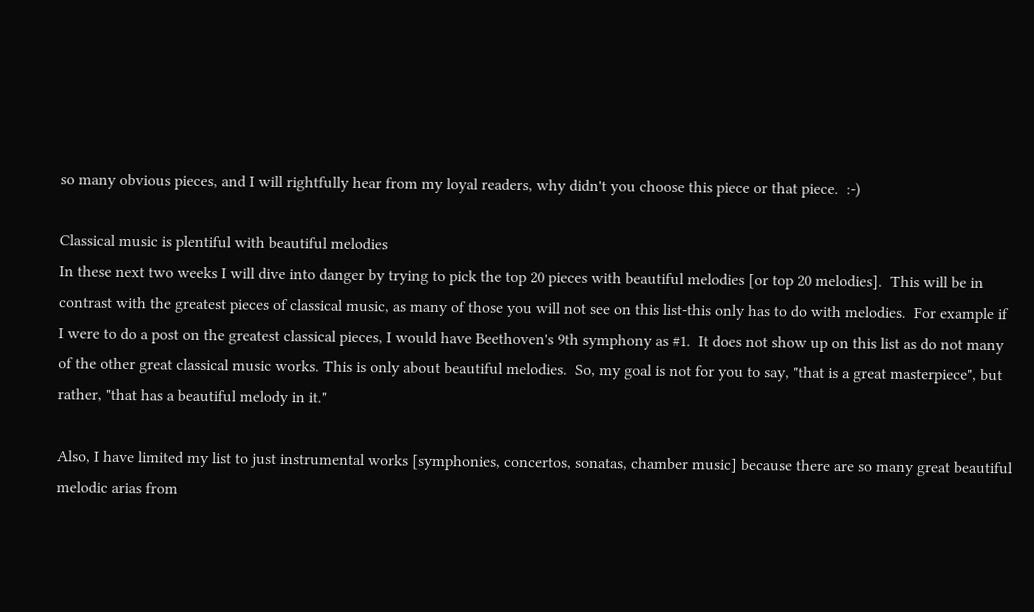so many obvious pieces, and I will rightfully hear from my loyal readers, why didn't you choose this piece or that piece.  :-)

Classical music is plentiful with beautiful melodies
In these next two weeks I will dive into danger by trying to pick the top 20 pieces with beautiful melodies [or top 20 melodies].  This will be in contrast with the greatest pieces of classical music, as many of those you will not see on this list-this only has to do with melodies.  For example if I were to do a post on the greatest classical pieces, I would have Beethoven's 9th symphony as #1.  It does not show up on this list as do not many of the other great classical music works. This is only about beautiful melodies.  So, my goal is not for you to say, "that is a great masterpiece", but rather, "that has a beautiful melody in it."

Also, I have limited my list to just instrumental works [symphonies, concertos, sonatas, chamber music] because there are so many great beautiful melodic arias from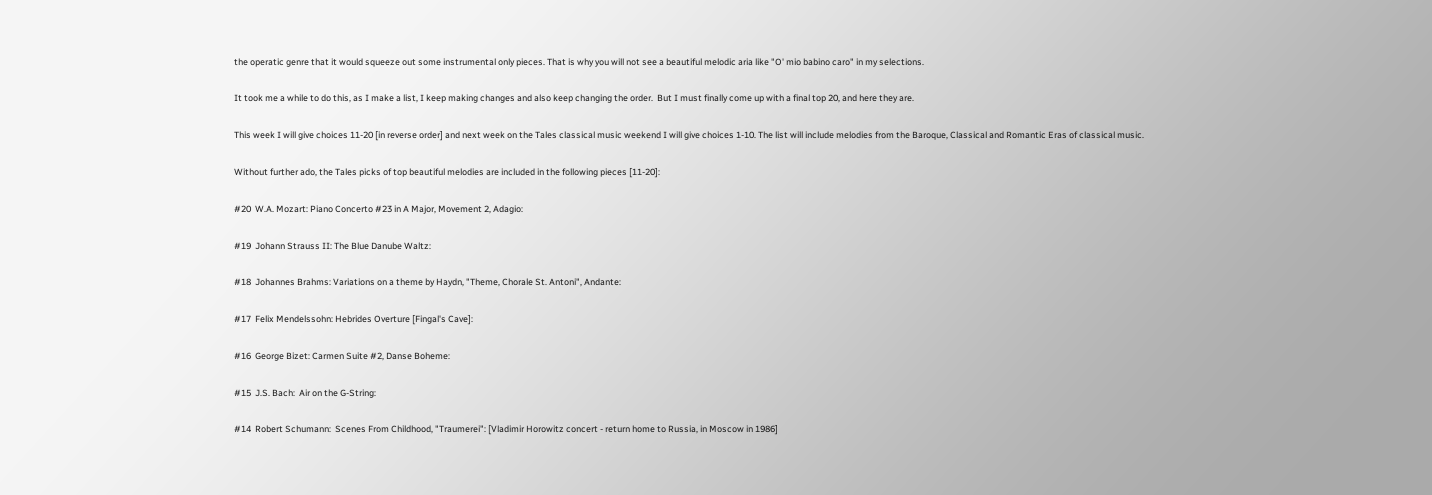the operatic genre that it would squeeze out some instrumental only pieces. That is why you will not see a beautiful melodic aria like "O' mio babino caro" in my selections.

It took me a while to do this, as I make a list, I keep making changes and also keep changing the order.  But I must finally come up with a final top 20, and here they are.

This week I will give choices 11-20 [in reverse order] and next week on the Tales classical music weekend I will give choices 1-10. The list will include melodies from the Baroque, Classical and Romantic Eras of classical music.

Without further ado, the Tales picks of top beautiful melodies are included in the following pieces [11-20]:

#20  W.A. Mozart: Piano Concerto #23 in A Major, Movement 2, Adagio:

#19  Johann Strauss II: The Blue Danube Waltz:

#18  Johannes Brahms: Variations on a theme by Haydn, "Theme, Chorale St. Antoni", Andante:

#17  Felix Mendelssohn: Hebrides Overture [Fingal's Cave]:

#16  George Bizet: Carmen Suite #2, Danse Boheme:

#15  J.S. Bach:  Air on the G-String:

#14  Robert Schumann:  Scenes From Childhood, "Traumerei": [Vladimir Horowitz concert - return home to Russia, in Moscow in 1986]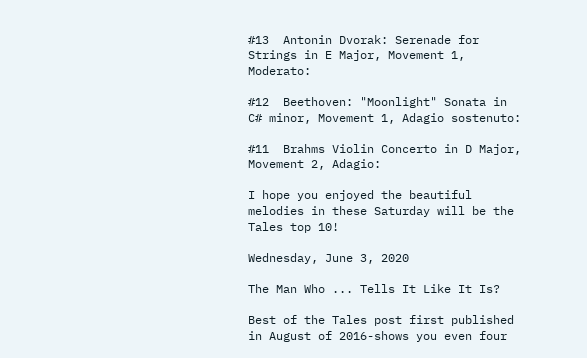#13  Antonin Dvorak: Serenade for Strings in E Major, Movement 1, Moderato:

#12  Beethoven: "Moonlight" Sonata in C# minor, Movement 1, Adagio sostenuto:

#11  Brahms Violin Concerto in D Major, Movement 2, Adagio:

I hope you enjoyed the beautiful melodies in these Saturday will be the Tales top 10!

Wednesday, June 3, 2020

The Man Who ... Tells It Like It Is?

Best of the Tales post first published in August of 2016-shows you even four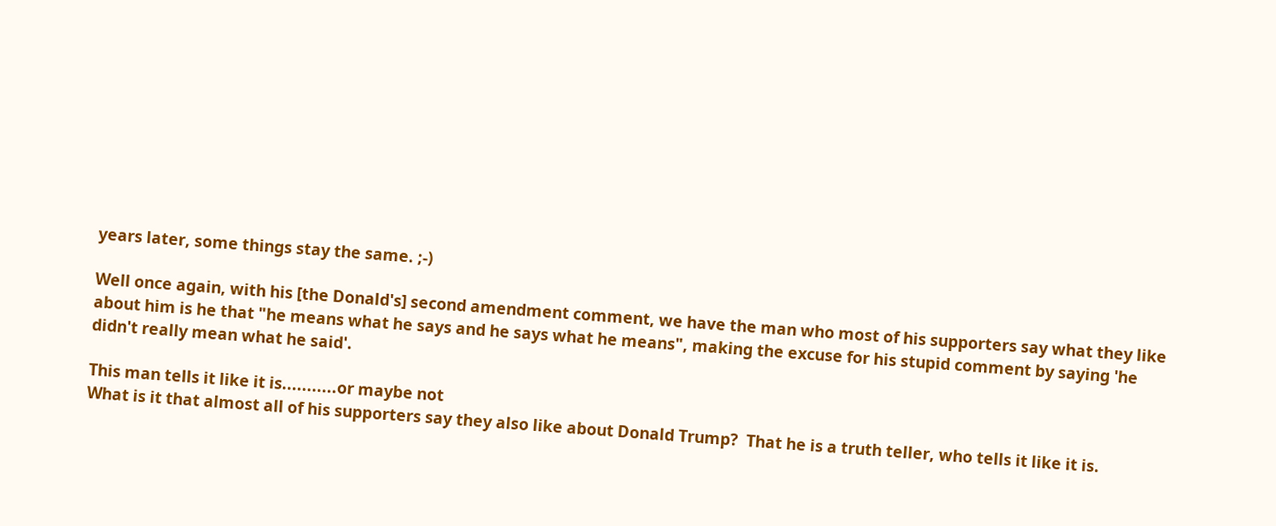years later, some things stay the same. ;-)

Well once again, with his [the Donald's] second amendment comment, we have the man who most of his supporters say what they like about him is he that "he means what he says and he says what he means", making the excuse for his stupid comment by saying 'he didn't really mean what he said'.

This man tells it like it is...........or maybe not
What is it that almost all of his supporters say they also like about Donald Trump?  That he is a truth teller, who tells it like it is.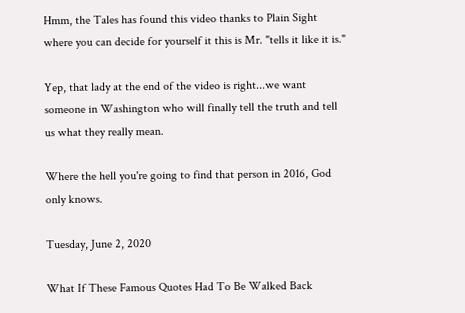Hmm, the Tales has found this video thanks to Plain Sight where you can decide for yourself it this is Mr. "tells it like it is."

Yep, that lady at the end of the video is right...we want someone in Washington who will finally tell the truth and tell us what they really mean.

Where the hell you're going to find that person in 2016, God only knows.

Tuesday, June 2, 2020

What If These Famous Quotes Had To Be Walked Back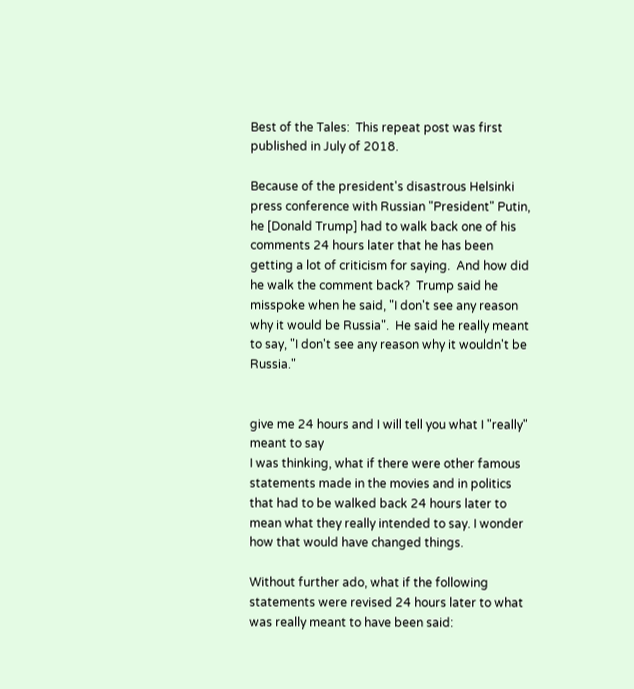Best of the Tales:  This repeat post was first published in July of 2018.

Because of the president's disastrous Helsinki press conference with Russian "President" Putin, he [Donald Trump] had to walk back one of his comments 24 hours later that he has been getting a lot of criticism for saying.  And how did he walk the comment back?  Trump said he misspoke when he said, "I don't see any reason why it would be Russia".  He said he really meant to say, "I don't see any reason why it wouldn't be Russia."


give me 24 hours and I will tell you what I "really" meant to say
I was thinking, what if there were other famous statements made in the movies and in politics that had to be walked back 24 hours later to mean what they really intended to say. I wonder how that would have changed things.

Without further ado, what if the following statements were revised 24 hours later to what was really meant to have been said: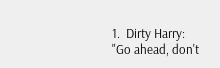1.  Dirty Harry:  "Go ahead, don't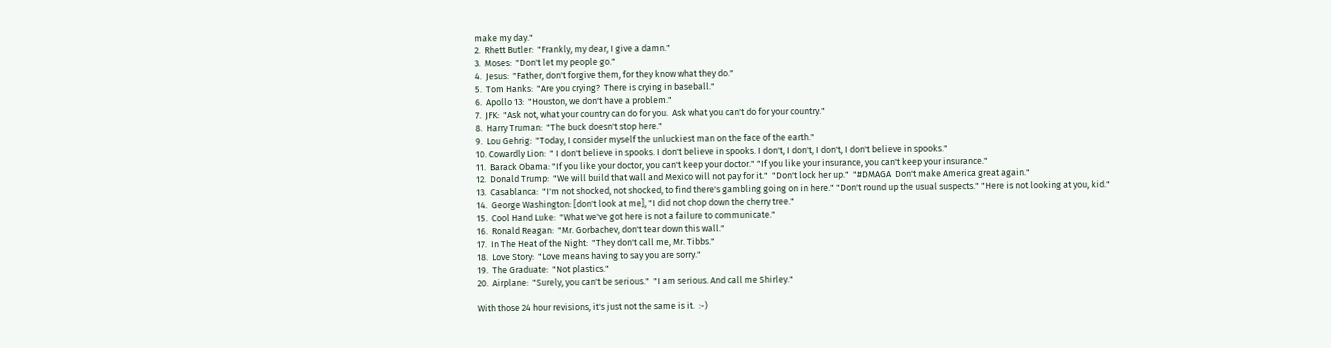make my day."
2.  Rhett Butler:  "Frankly, my dear, I give a damn."
3.  Moses:  "Don't let my people go."
4.  Jesus:  "Father, don't forgive them, for they know what they do."
5.  Tom Hanks:  "Are you crying?  There is crying in baseball."
6.  Apollo 13:  "Houston, we don't have a problem."
7.  JFK:  "Ask not, what your country can do for you.  Ask what you can't do for your country."
8.  Harry Truman:  "The buck doesn't stop here."
9.  Lou Gehrig:  "Today, I consider myself the unluckiest man on the face of the earth."
10. Cowardly Lion:  " I don't believe in spooks. I don't believe in spooks. I don't, I don't, I don't, I don't believe in spooks."
11.  Barack Obama: "If you like your doctor, you can't keep your doctor." "If you like your insurance, you can't keep your insurance."
12.  Donald Trump:  "We will build that wall and Mexico will not pay for it."  "Don't lock her up."  "#DMAGA  Don't make America great again."
13.  Casablanca:  "I'm not shocked, not shocked, to find there's gambling going on in here." "Don't round up the usual suspects." "Here is not looking at you, kid."
14.  George Washington: [don't look at me], "I did not chop down the cherry tree."
15.  Cool Hand Luke:  "What we've got here is not a failure to communicate."
16.  Ronald Reagan:  "Mr. Gorbachev, don't tear down this wall."
17.  In The Heat of the Night:  "They don't call me, Mr. Tibbs."
18.  Love Story:  "Love means having to say you are sorry."
19.  The Graduate:  "Not plastics."
20.  Airplane:  "Surely, you can't be serious."  "I am serious. And call me Shirley."

With those 24 hour revisions, it's just not the same is it.  :-)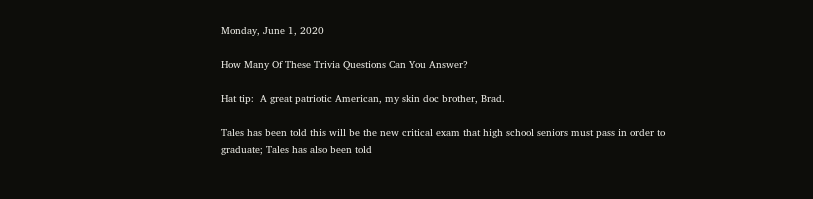Monday, June 1, 2020

How Many Of These Trivia Questions Can You Answer?

Hat tip:  A great patriotic American, my skin doc brother, Brad.

Tales has been told this will be the new critical exam that high school seniors must pass in order to graduate; Tales has also been told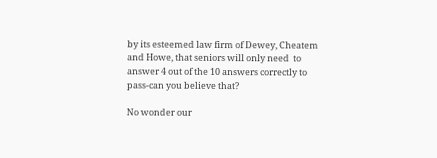by its esteemed law firm of Dewey, Cheatem and Howe, that seniors will only need  to answer 4 out of the 10 answers correctly to pass-can you believe that?

No wonder our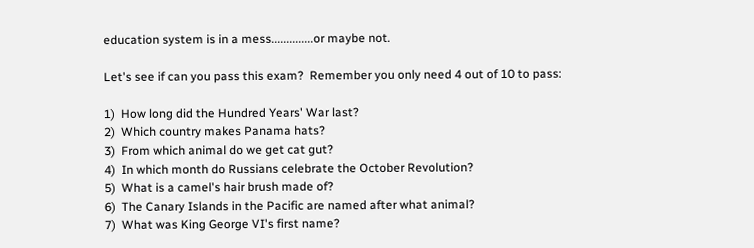education system is in a mess..............or maybe not.

Let's see if can you pass this exam?  Remember you only need 4 out of 10 to pass:

1)  How long did the Hundred Years' War last?
2)  Which country makes Panama hats?
3)  From which animal do we get cat gut?
4)  In which month do Russians celebrate the October Revolution?
5)  What is a camel's hair brush made of?
6)  The Canary Islands in the Pacific are named after what animal?
7)  What was King George VI's first name?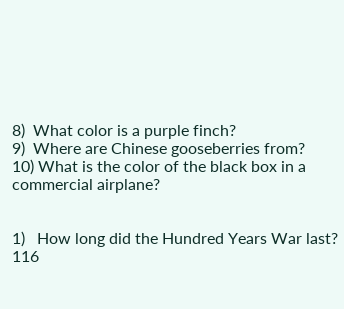8)  What color is a purple finch?
9)  Where are Chinese gooseberries from?
10) What is the color of the black box in a commercial airplane?


1)   How long did the Hundred Years War last? 116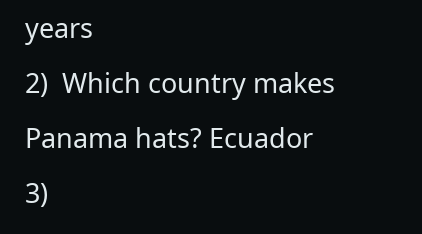years
2)  Which country makes Panama hats? Ecuador
3)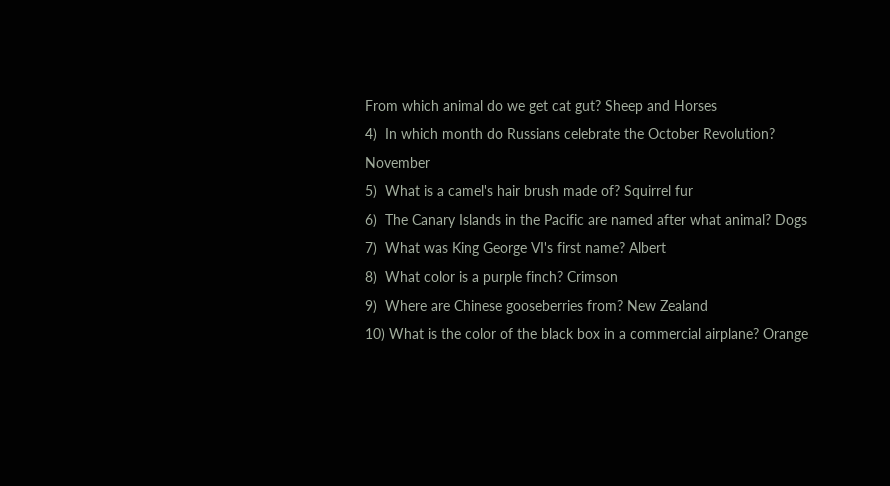From which animal do we get cat gut? Sheep and Horses
4)  In which month do Russians celebrate the October Revolution? November
5)  What is a camel's hair brush made of? Squirrel fur
6)  The Canary Islands in the Pacific are named after what animal? Dogs
7)  What was King George VI's first name? Albert
8)  What color is a purple finch? Crimson
9)  Where are Chinese gooseberries from? New Zealand
10) What is the color of the black box in a commercial airplane? Orange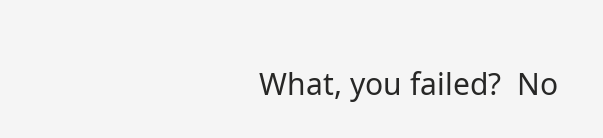What, you failed?  No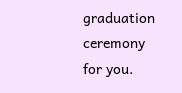graduation ceremony for you.